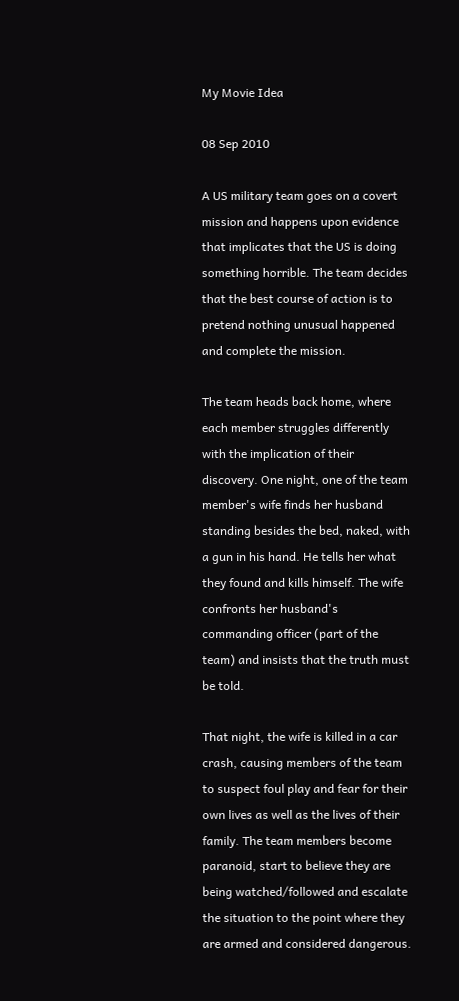My Movie Idea

08 Sep 2010

A US military team goes on a covert mission and happens upon evidence that implicates that the US is doing something horrible. The team decides that the best course of action is to pretend nothing unusual happened and complete the mission.

The team heads back home, where each member struggles differently with the implication of their discovery. One night, one of the team member's wife finds her husband standing besides the bed, naked, with a gun in his hand. He tells her what they found and kills himself. The wife confronts her husband's commanding officer (part of the team) and insists that the truth must be told.

That night, the wife is killed in a car crash, causing members of the team to suspect foul play and fear for their own lives as well as the lives of their family. The team members become paranoid, start to believe they are being watched/followed and escalate the situation to the point where they are armed and considered dangerous.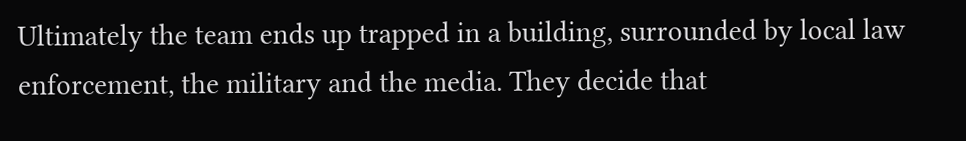Ultimately the team ends up trapped in a building, surrounded by local law enforcement, the military and the media. They decide that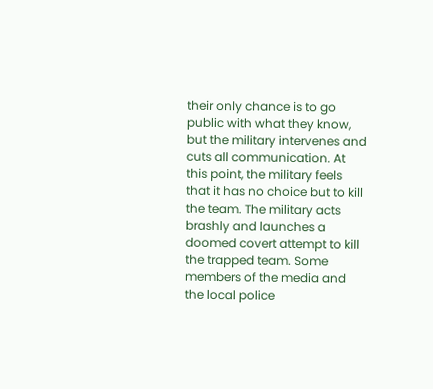their only chance is to go public with what they know, but the military intervenes and cuts all communication. At this point, the military feels that it has no choice but to kill the team. The military acts brashly and launches a doomed covert attempt to kill the trapped team. Some members of the media and the local police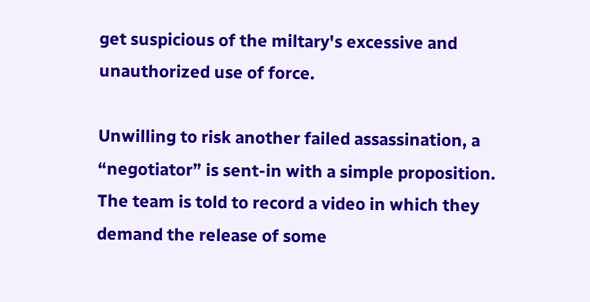get suspicious of the miltary's excessive and unauthorized use of force.

Unwilling to risk another failed assassination, a “negotiator” is sent-in with a simple proposition. The team is told to record a video in which they demand the release of some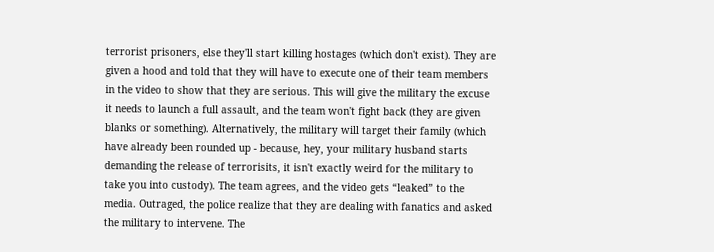terrorist prisoners, else they'll start killing hostages (which don't exist). They are given a hood and told that they will have to execute one of their team members in the video to show that they are serious. This will give the military the excuse it needs to launch a full assault, and the team won't fight back (they are given blanks or something). Alternatively, the military will target their family (which have already been rounded up - because, hey, your military husband starts demanding the release of terrorisits, it isn't exactly weird for the military to take you into custody). The team agrees, and the video gets “leaked” to the media. Outraged, the police realize that they are dealing with fanatics and asked the military to intervene. The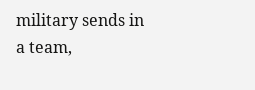military sends in a team,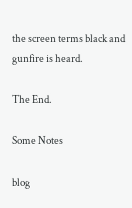the screen terms black and gunfire is heard.

The End.

Some Notes

blog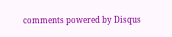comments powered by Disqus